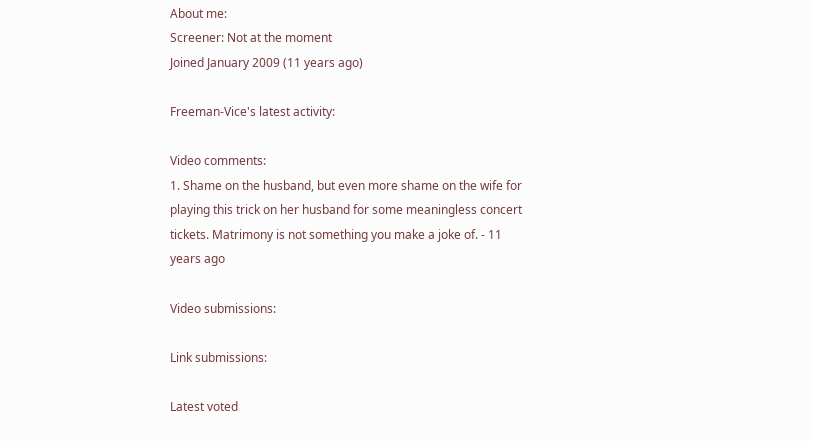About me:
Screener: Not at the moment
Joined January 2009 (11 years ago)

Freeman-Vice's latest activity:

Video comments:
1. Shame on the husband, but even more shame on the wife for playing this trick on her husband for some meaningless concert tickets. Matrimony is not something you make a joke of. - 11 years ago

Video submissions:

Link submissions:

Latest voted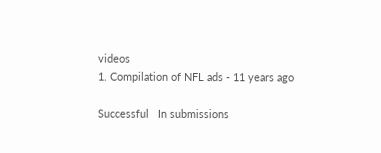videos
1. Compilation of NFL ads - 11 years ago

Successful   In submissions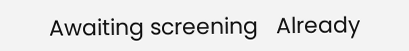Awaiting screening   Already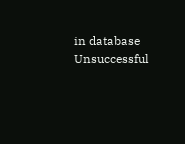in database   Unsuccessful